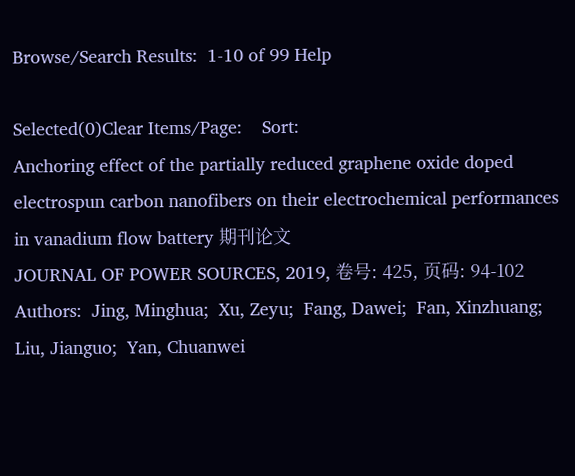Browse/Search Results:  1-10 of 99 Help

Selected(0)Clear Items/Page:    Sort:
Anchoring effect of the partially reduced graphene oxide doped electrospun carbon nanofibers on their electrochemical performances in vanadium flow battery 期刊论文
JOURNAL OF POWER SOURCES, 2019, 卷号: 425, 页码: 94-102
Authors:  Jing, Minghua;  Xu, Zeyu;  Fang, Dawei;  Fan, Xinzhuang;  Liu, Jianguo;  Yan, Chuanwei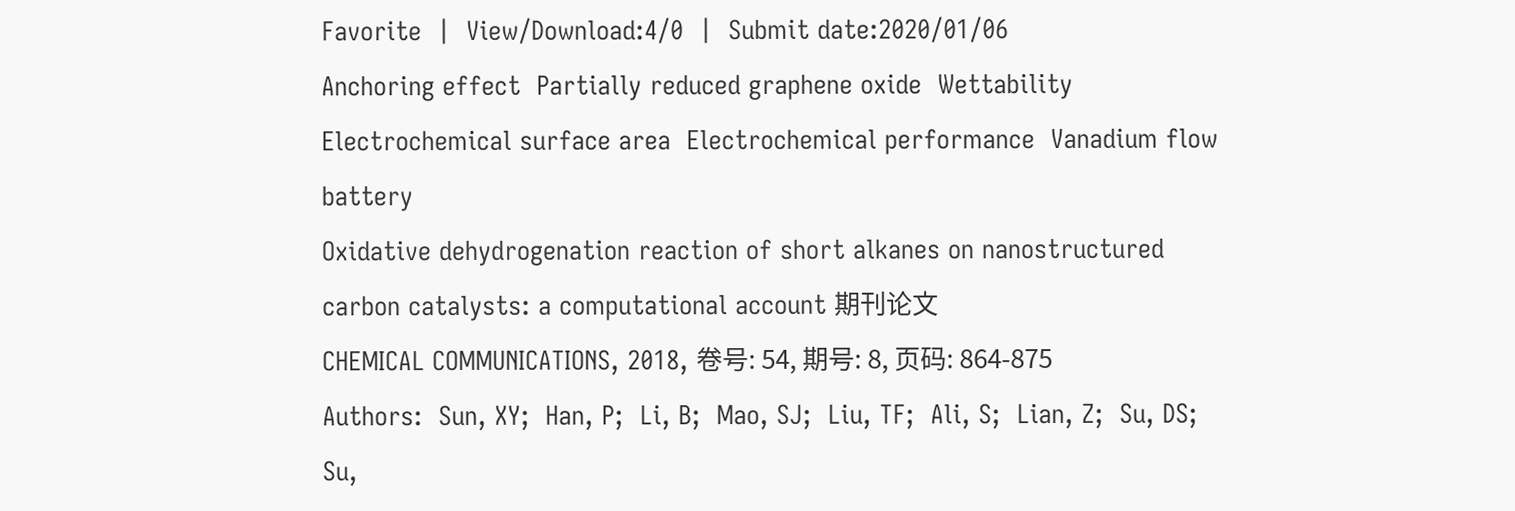Favorite  |  View/Download:4/0  |  Submit date:2020/01/06
Anchoring effect  Partially reduced graphene oxide  Wettability  Electrochemical surface area  Electrochemical performance  Vanadium flow battery
Oxidative dehydrogenation reaction of short alkanes on nanostructured carbon catalysts: a computational account 期刊论文
CHEMICAL COMMUNICATIONS, 2018, 卷号: 54, 期号: 8, 页码: 864-875
Authors:  Sun, XY;  Han, P;  Li, B;  Mao, SJ;  Liu, TF;  Ali, S;  Lian, Z;  Su, DS;  Su,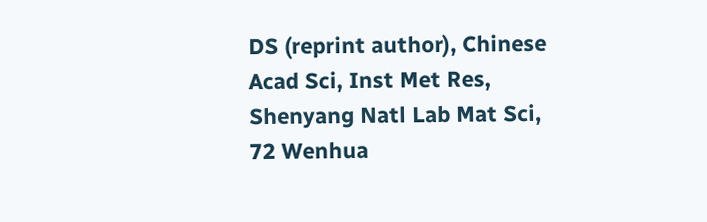DS (reprint author), Chinese Acad Sci, Inst Met Res, Shenyang Natl Lab Mat Sci, 72 Wenhua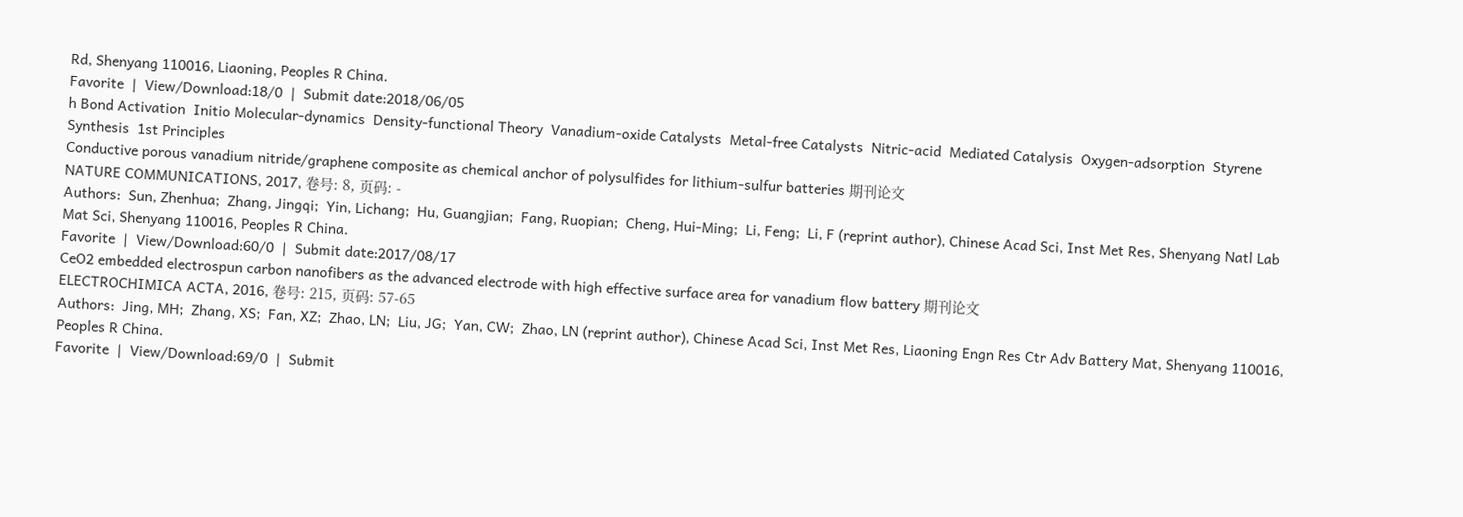Rd, Shenyang 110016, Liaoning, Peoples R China.
Favorite  |  View/Download:18/0  |  Submit date:2018/06/05
h Bond Activation  Initio Molecular-dynamics  Density-functional Theory  Vanadium-oxide Catalysts  Metal-free Catalysts  Nitric-acid  Mediated Catalysis  Oxygen-adsorption  Styrene Synthesis  1st Principles
Conductive porous vanadium nitride/graphene composite as chemical anchor of polysulfides for lithium-sulfur batteries 期刊论文
NATURE COMMUNICATIONS, 2017, 卷号: 8, 页码: -
Authors:  Sun, Zhenhua;  Zhang, Jingqi;  Yin, Lichang;  Hu, Guangjian;  Fang, Ruopian;  Cheng, Hui-Ming;  Li, Feng;  Li, F (reprint author), Chinese Acad Sci, Inst Met Res, Shenyang Natl Lab Mat Sci, Shenyang 110016, Peoples R China.
Favorite  |  View/Download:60/0  |  Submit date:2017/08/17
CeO2 embedded electrospun carbon nanofibers as the advanced electrode with high effective surface area for vanadium flow battery 期刊论文
ELECTROCHIMICA ACTA, 2016, 卷号: 215, 页码: 57-65
Authors:  Jing, MH;  Zhang, XS;  Fan, XZ;  Zhao, LN;  Liu, JG;  Yan, CW;  Zhao, LN (reprint author), Chinese Acad Sci, Inst Met Res, Liaoning Engn Res Ctr Adv Battery Mat, Shenyang 110016, Peoples R China.
Favorite  |  View/Download:69/0  |  Submit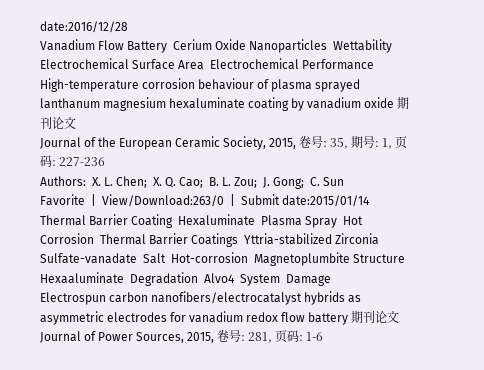date:2016/12/28
Vanadium Flow Battery  Cerium Oxide Nanoparticles  Wettability  Electrochemical Surface Area  Electrochemical Performance
High-temperature corrosion behaviour of plasma sprayed lanthanum magnesium hexaluminate coating by vanadium oxide 期刊论文
Journal of the European Ceramic Society, 2015, 卷号: 35, 期号: 1, 页码: 227-236
Authors:  X. L. Chen;  X. Q. Cao;  B. L. Zou;  J. Gong;  C. Sun
Favorite  |  View/Download:263/0  |  Submit date:2015/01/14
Thermal Barrier Coating  Hexaluminate  Plasma Spray  Hot Corrosion  Thermal Barrier Coatings  Yttria-stabilized Zirconia  Sulfate-vanadate  Salt  Hot-corrosion  Magnetoplumbite Structure  Hexaaluminate  Degradation  Alvo4  System  Damage
Electrospun carbon nanofibers/electrocatalyst hybrids as asymmetric electrodes for vanadium redox flow battery 期刊论文
Journal of Power Sources, 2015, 卷号: 281, 页码: 1-6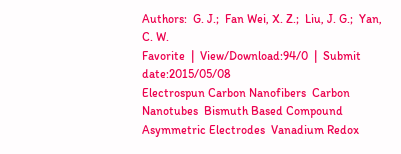Authors:  G. J.;  Fan Wei, X. Z.;  Liu, J. G.;  Yan, C. W.
Favorite  |  View/Download:94/0  |  Submit date:2015/05/08
Electrospun Carbon Nanofibers  Carbon Nanotubes  Bismuth Based Compound  Asymmetric Electrodes  Vanadium Redox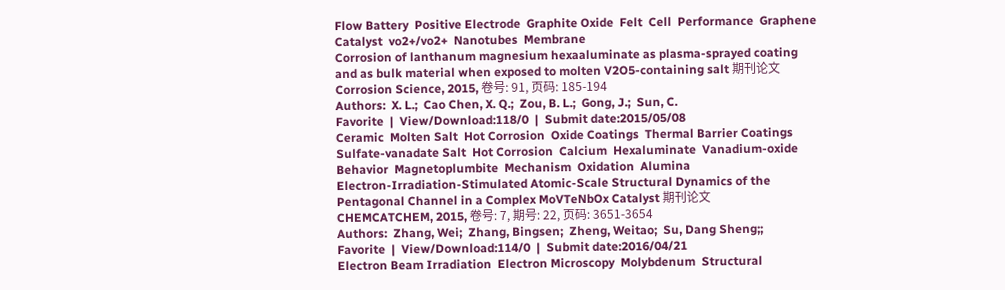Flow Battery  Positive Electrode  Graphite Oxide  Felt  Cell  Performance  Graphene  Catalyst  vo2+/vo2+  Nanotubes  Membrane
Corrosion of lanthanum magnesium hexaaluminate as plasma-sprayed coating and as bulk material when exposed to molten V2O5-containing salt 期刊论文
Corrosion Science, 2015, 卷号: 91, 页码: 185-194
Authors:  X. L.;  Cao Chen, X. Q.;  Zou, B. L.;  Gong, J.;  Sun, C.
Favorite  |  View/Download:118/0  |  Submit date:2015/05/08
Ceramic  Molten Salt  Hot Corrosion  Oxide Coatings  Thermal Barrier Coatings  Sulfate-vanadate Salt  Hot Corrosion  Calcium  Hexaluminate  Vanadium-oxide  Behavior  Magnetoplumbite  Mechanism  Oxidation  Alumina
Electron-Irradiation-Stimulated Atomic-Scale Structural Dynamics of the Pentagonal Channel in a Complex MoVTeNbOx Catalyst 期刊论文
CHEMCATCHEM, 2015, 卷号: 7, 期号: 22, 页码: 3651-3654
Authors:  Zhang, Wei;  Zhang, Bingsen;  Zheng, Weitao;  Su, Dang Sheng;;
Favorite  |  View/Download:114/0  |  Submit date:2016/04/21
Electron Beam Irradiation  Electron Microscopy  Molybdenum  Structural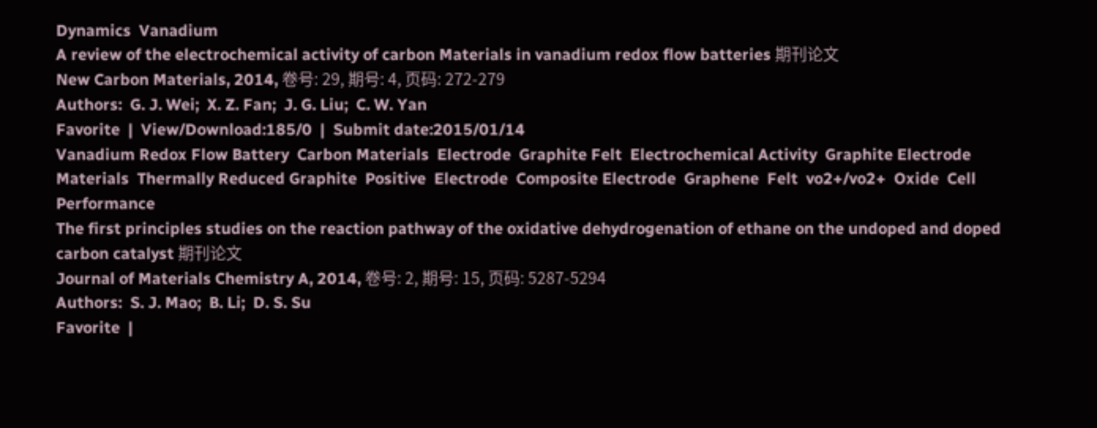Dynamics  Vanadium
A review of the electrochemical activity of carbon Materials in vanadium redox flow batteries 期刊论文
New Carbon Materials, 2014, 卷号: 29, 期号: 4, 页码: 272-279
Authors:  G. J. Wei;  X. Z. Fan;  J. G. Liu;  C. W. Yan
Favorite  |  View/Download:185/0  |  Submit date:2015/01/14
Vanadium Redox Flow Battery  Carbon Materials  Electrode  Graphite Felt  Electrochemical Activity  Graphite Electrode Materials  Thermally Reduced Graphite  Positive  Electrode  Composite Electrode  Graphene  Felt  vo2+/vo2+  Oxide  Cell  Performance
The first principles studies on the reaction pathway of the oxidative dehydrogenation of ethane on the undoped and doped carbon catalyst 期刊论文
Journal of Materials Chemistry A, 2014, 卷号: 2, 期号: 15, 页码: 5287-5294
Authors:  S. J. Mao;  B. Li;  D. S. Su
Favorite  |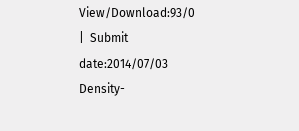View/Download:93/0  |  Submit date:2014/07/03
Density-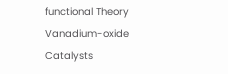functional Theory  Vanadium-oxide Catalysts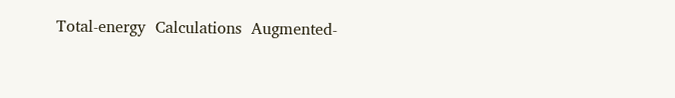Total-energy  Calculations  Augmented-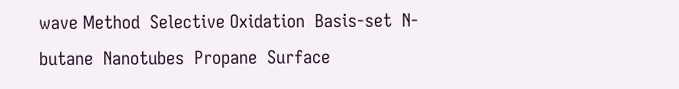wave Method  Selective Oxidation  Basis-set  N-butane  Nanotubes  Propane  Surface